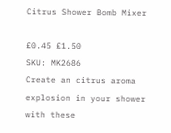Citrus Shower Bomb Mixer

£0.45 £1.50
SKU: MK2686
Create an citrus aroma explosion in your shower with these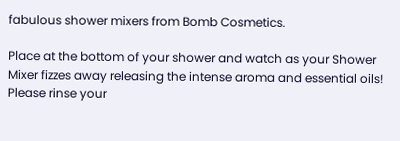fabulous shower mixers from Bomb Cosmetics.

Place at the bottom of your shower and watch as your Shower Mixer fizzes away releasing the intense aroma and essential oils! Please rinse your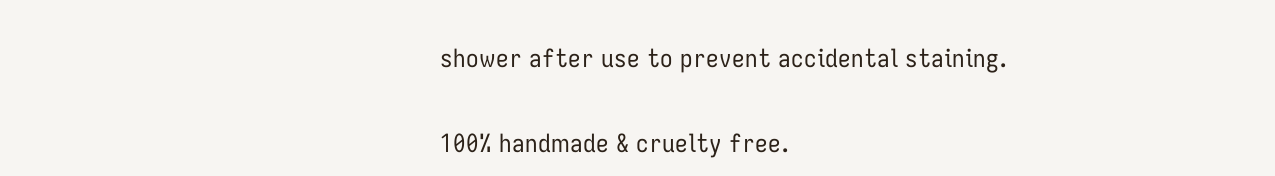shower after use to prevent accidental staining.

100% handmade & cruelty free.